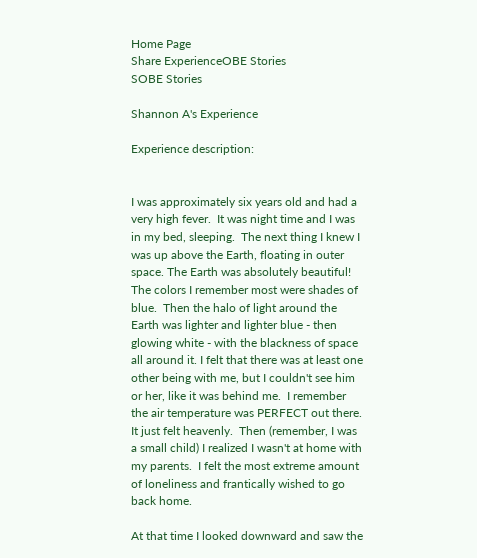Home Page
Share ExperienceOBE Stories
SOBE Stories

Shannon A's Experience

Experience description:


I was approximately six years old and had a very high fever.  It was night time and I was in my bed, sleeping.  The next thing I knew I was up above the Earth, floating in outer space. The Earth was absolutely beautiful!  The colors I remember most were shades of blue.  Then the halo of light around the Earth was lighter and lighter blue - then glowing white - with the blackness of space all around it. I felt that there was at least one other being with me, but I couldn't see him or her, like it was behind me.  I remember the air temperature was PERFECT out there.  It just felt heavenly.  Then (remember, I was a small child) I realized I wasn't at home with my parents.  I felt the most extreme amount of loneliness and frantically wished to go back home.

At that time I looked downward and saw the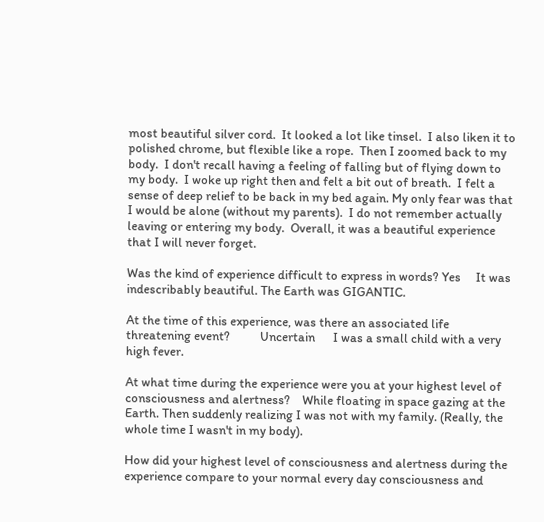most beautiful silver cord.  It looked a lot like tinsel.  I also liken it to polished chrome, but flexible like a rope.  Then I zoomed back to my body.  I don't recall having a feeling of falling but of flying down to my body.  I woke up right then and felt a bit out of breath.  I felt a sense of deep relief to be back in my bed again. My only fear was that I would be alone (without my parents).  I do not remember actually leaving or entering my body.  Overall, it was a beautiful experience that I will never forget.

Was the kind of experience difficult to express in words? Yes     It was indescribably beautiful. The Earth was GIGANTIC.

At the time of this experience, was there an associated life threatening event?          Uncertain      I was a small child with a very high fever.

At what time during the experience were you at your highest level of consciousness and alertness?    While floating in space gazing at the Earth. Then suddenly realizing I was not with my family. (Really, the whole time I wasn't in my body).

How did your highest level of consciousness and alertness during the experience compare to your normal every day consciousness and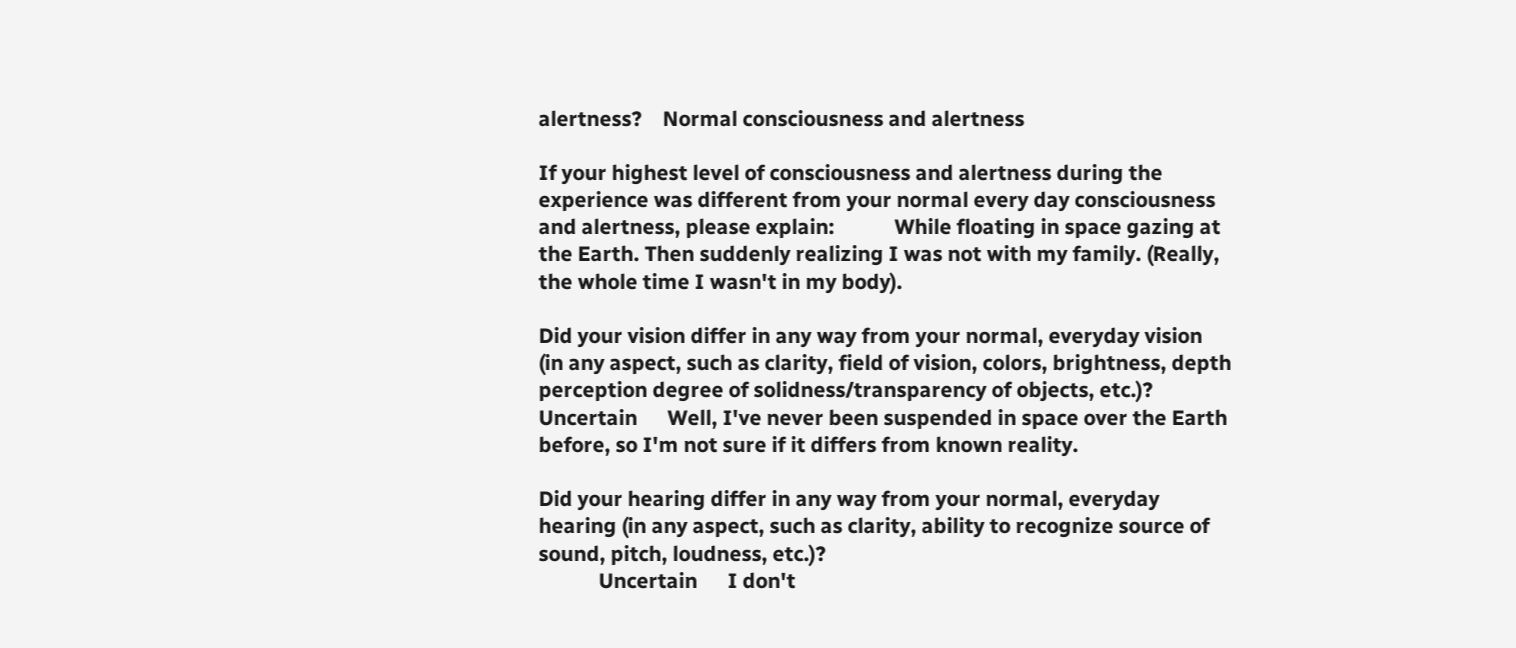alertness?    Normal consciousness and alertness

If your highest level of consciousness and alertness during the experience was different from your normal every day consciousness and alertness, please explain:            While floating in space gazing at the Earth. Then suddenly realizing I was not with my family. (Really, the whole time I wasn't in my body).

Did your vision differ in any way from your normal, everyday vision (in any aspect, such as clarity, field of vision, colors, brightness, depth perception degree of solidness/transparency of objects, etc.)?  Uncertain      Well, I've never been suspended in space over the Earth before, so I'm not sure if it differs from known reality.

Did your hearing differ in any way from your normal, everyday hearing (in any aspect, such as clarity, ability to recognize source of sound, pitch, loudness, etc.)?
            Uncertain      I don't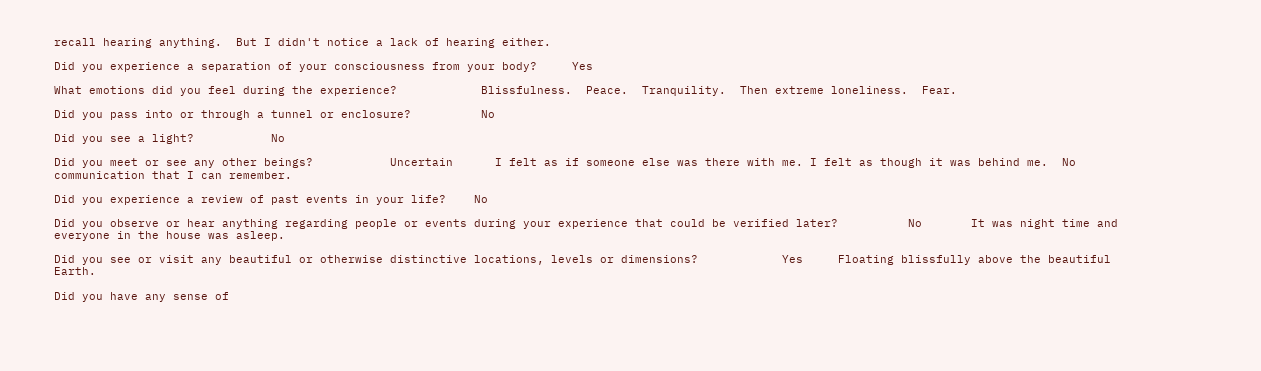recall hearing anything.  But I didn't notice a lack of hearing either.

Did you experience a separation of your consciousness from your body?     Yes

What emotions did you feel during the experience?            Blissfulness.  Peace.  Tranquility.  Then extreme loneliness.  Fear.

Did you pass into or through a tunnel or enclosure?          No

Did you see a light?           No

Did you meet or see any other beings?           Uncertain      I felt as if someone else was there with me. I felt as though it was behind me.  No communication that I can remember.

Did you experience a review of past events in your life?    No

Did you observe or hear anything regarding people or events during your experience that could be verified later?          No       It was night time and everyone in the house was asleep.

Did you see or visit any beautiful or otherwise distinctive locations, levels or dimensions?            Yes     Floating blissfully above the beautiful Earth.

Did you have any sense of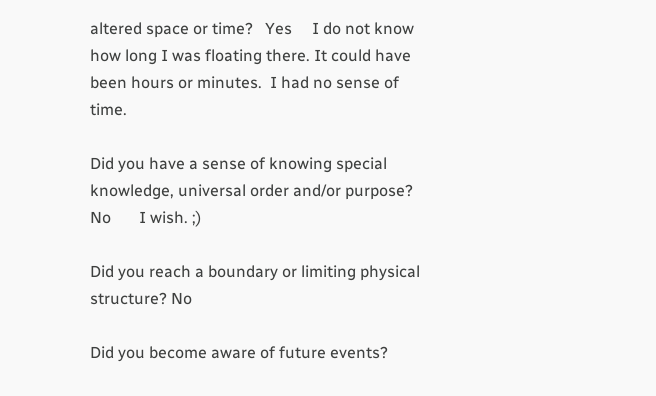altered space or time?   Yes     I do not know how long I was floating there. It could have been hours or minutes.  I had no sense of time.

Did you have a sense of knowing special knowledge, universal order and/or purpose?     No       I wish. ;)

Did you reach a boundary or limiting physical structure? No

Did you become aware of future events?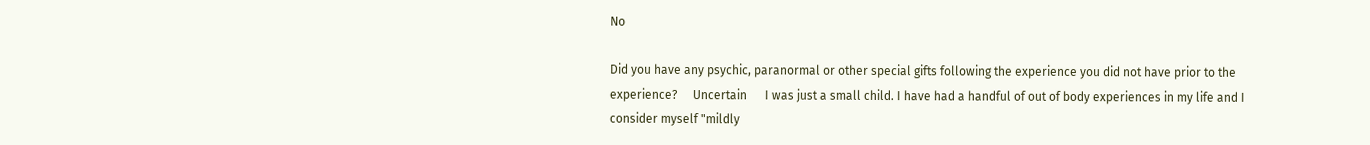No

Did you have any psychic, paranormal or other special gifts following the experience you did not have prior to the experience?     Uncertain      I was just a small child. I have had a handful of out of body experiences in my life and I consider myself "mildly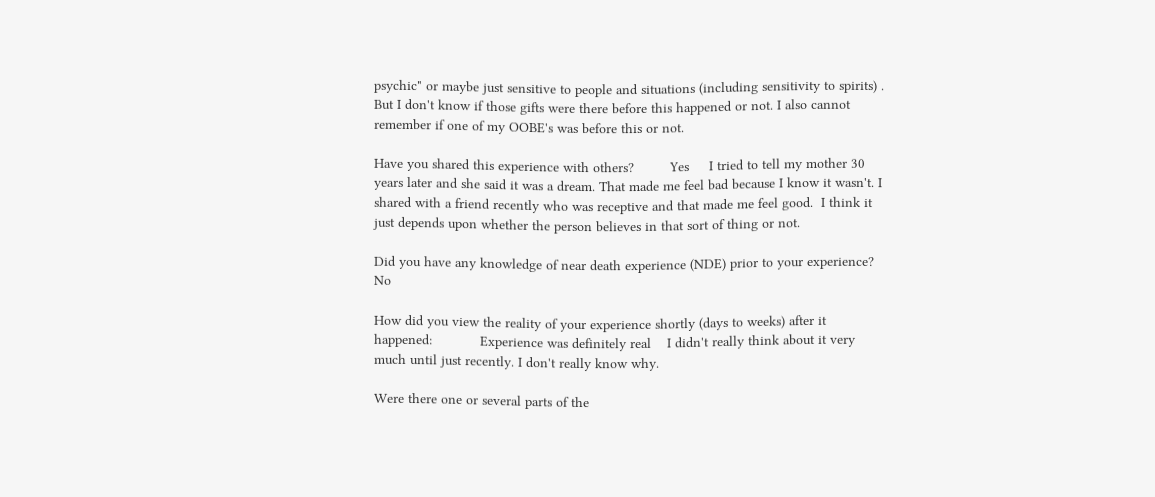psychic" or maybe just sensitive to people and situations (including sensitivity to spirits) .  But I don't know if those gifts were there before this happened or not. I also cannot remember if one of my OOBE's was before this or not.

Have you shared this experience with others?         Yes     I tried to tell my mother 30 years later and she said it was a dream. That made me feel bad because I know it wasn't. I shared with a friend recently who was receptive and that made me feel good.  I think it just depends upon whether the person believes in that sort of thing or not.

Did you have any knowledge of near death experience (NDE) prior to your experience?    No

How did you view the reality of your experience shortly (days to weeks) after it happened:            Experience was definitely real    I didn't really think about it very much until just recently. I don't really know why.

Were there one or several parts of the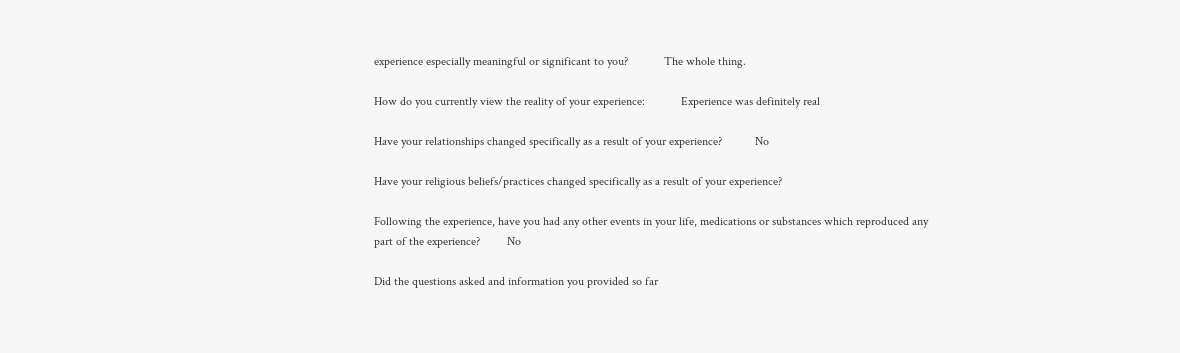experience especially meaningful or significant to you?            The whole thing.

How do you currently view the reality of your experience:            Experience was definitely real

Have your relationships changed specifically as a result of your experience?           No

Have your religious beliefs/practices changed specifically as a result of your experience?

Following the experience, have you had any other events in your life, medications or substances which reproduced any part of the experience?         No

Did the questions asked and information you provided so far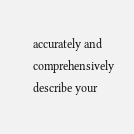accurately and comprehensively describe your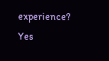experience?         Yes